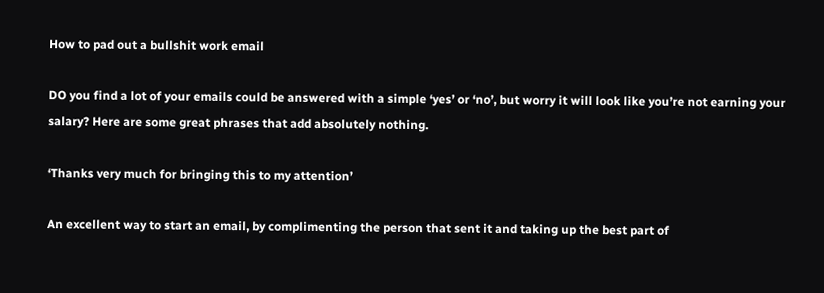How to pad out a bullshit work email

DO you find a lot of your emails could be answered with a simple ‘yes’ or ‘no’, but worry it will look like you’re not earning your salary? Here are some great phrases that add absolutely nothing.

‘Thanks very much for bringing this to my attention’

An excellent way to start an email, by complimenting the person that sent it and taking up the best part of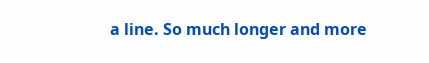a line. So much longer and more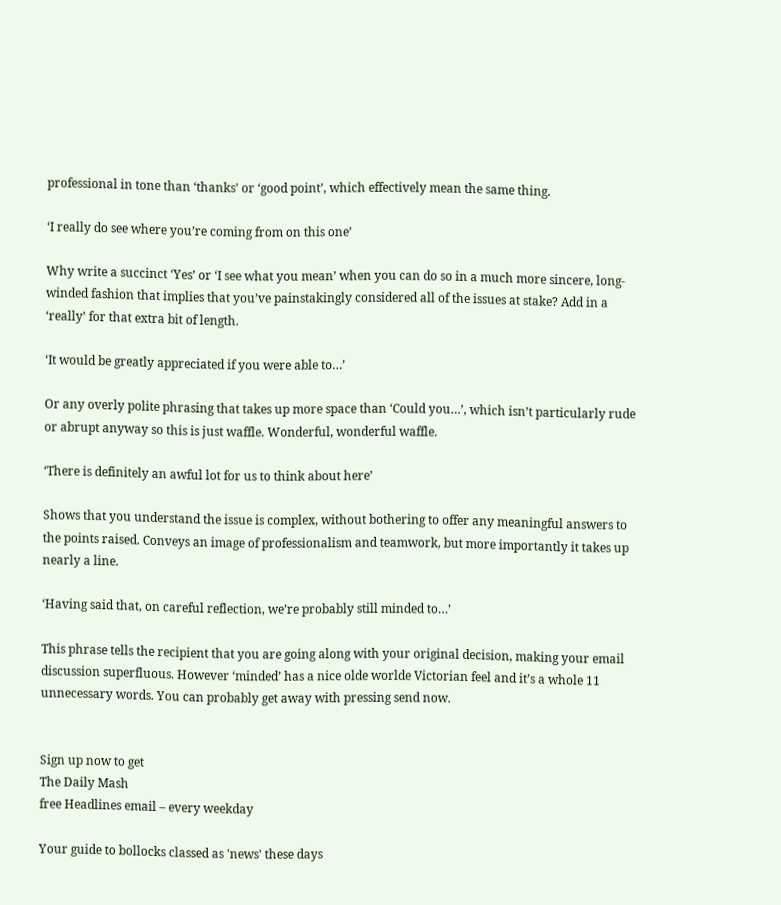professional in tone than ‘thanks’ or ‘good point’, which effectively mean the same thing.

‘I really do see where you’re coming from on this one’

Why write a succinct ‘Yes’ or ‘I see what you mean’ when you can do so in a much more sincere, long-winded fashion that implies that you’ve painstakingly considered all of the issues at stake? Add in a ‘really’ for that extra bit of length.

‘It would be greatly appreciated if you were able to…’

Or any overly polite phrasing that takes up more space than ‘Could you…’, which isn’t particularly rude or abrupt anyway so this is just waffle. Wonderful, wonderful waffle.

‘There is definitely an awful lot for us to think about here’

Shows that you understand the issue is complex, without bothering to offer any meaningful answers to the points raised. Conveys an image of professionalism and teamwork, but more importantly it takes up nearly a line.

‘Having said that, on careful reflection, we’re probably still minded to…’

This phrase tells the recipient that you are going along with your original decision, making your email discussion superfluous. However ‘minded’ has a nice olde worlde Victorian feel and it’s a whole 11 unnecessary words. You can probably get away with pressing send now.


Sign up now to get
The Daily Mash
free Headlines email – every weekday

Your guide to bollocks classed as 'news' these days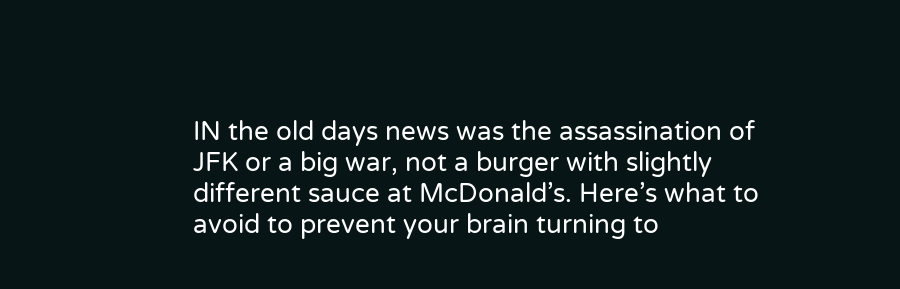IN the old days news was the assassination of JFK or a big war, not a burger with slightly different sauce at McDonald’s. Here’s what to avoid to prevent your brain turning to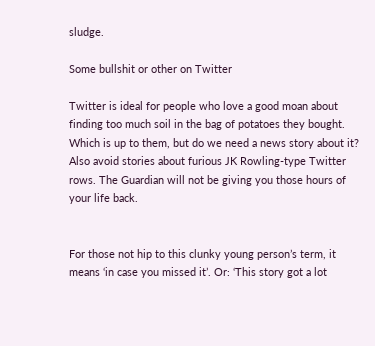sludge.

Some bullshit or other on Twitter

Twitter is ideal for people who love a good moan about finding too much soil in the bag of potatoes they bought. Which is up to them, but do we need a news story about it? Also avoid stories about furious JK Rowling-type Twitter rows. The Guardian will not be giving you those hours of your life back.


For those not hip to this clunky young person’s term, it means ‘in case you missed it’. Or: ‘This story got a lot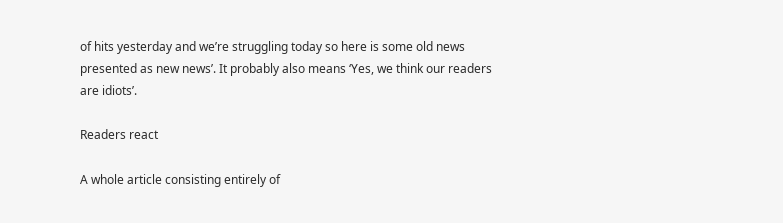of hits yesterday and we’re struggling today so here is some old news presented as new news’. It probably also means ‘Yes, we think our readers are idiots’.

Readers react

A whole article consisting entirely of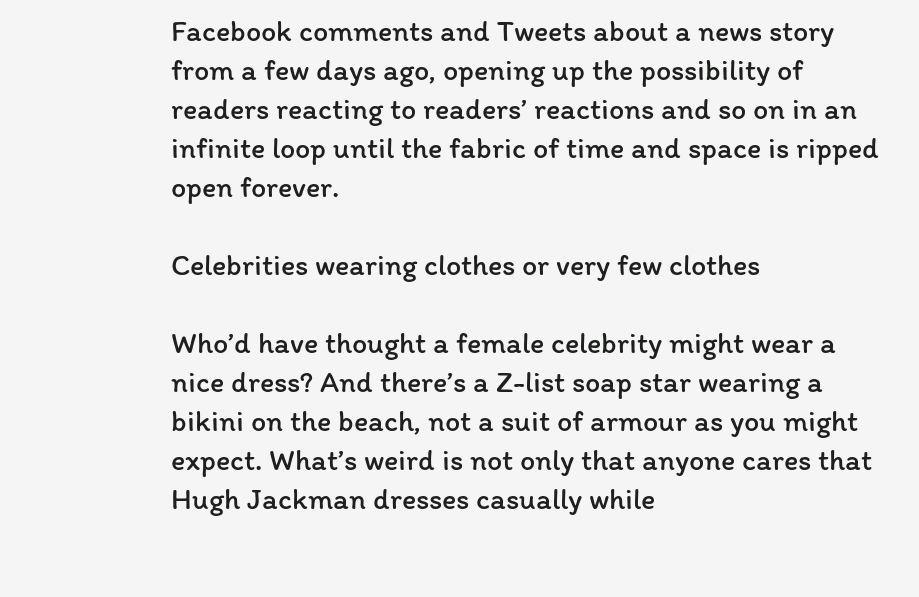Facebook comments and Tweets about a news story from a few days ago, opening up the possibility of readers reacting to readers’ reactions and so on in an infinite loop until the fabric of time and space is ripped open forever.

Celebrities wearing clothes or very few clothes

Who’d have thought a female celebrity might wear a nice dress? And there’s a Z-list soap star wearing a bikini on the beach, not a suit of armour as you might expect. What’s weird is not only that anyone cares that Hugh Jackman dresses casually while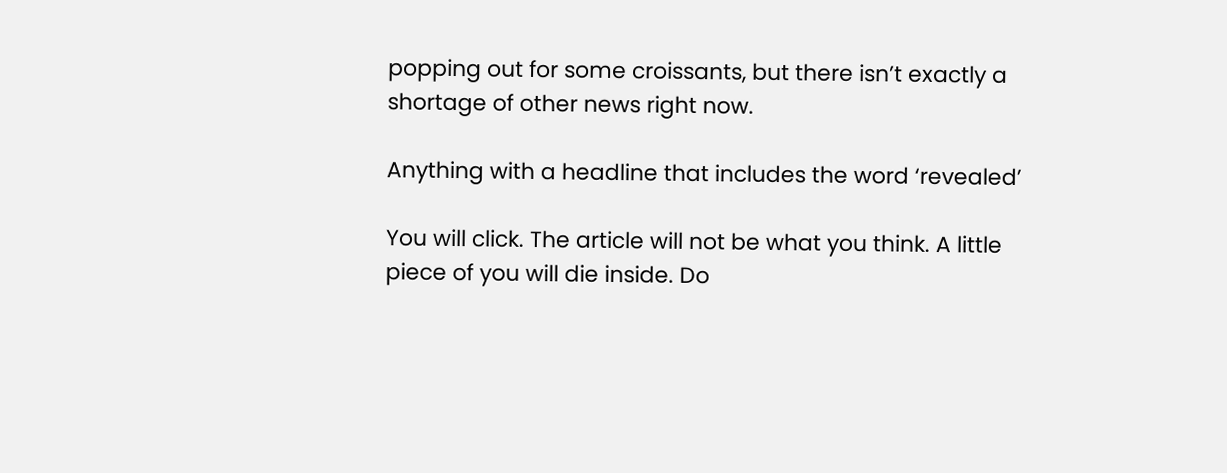popping out for some croissants, but there isn’t exactly a shortage of other news right now.

Anything with a headline that includes the word ‘revealed’

You will click. The article will not be what you think. A little piece of you will die inside. Do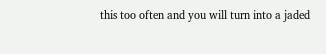this too often and you will turn into a jaded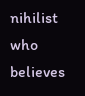nihilist who believes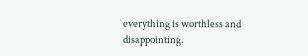everything is worthless and disappointing.